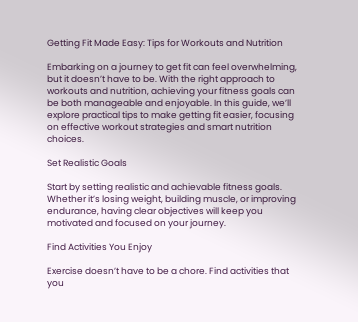Getting Fit Made Easy: Tips for Workouts and Nutrition

Embarking on a journey to get fit can feel overwhelming, but it doesn’t have to be. With the right approach to workouts and nutrition, achieving your fitness goals can be both manageable and enjoyable. In this guide, we’ll explore practical tips to make getting fit easier, focusing on effective workout strategies and smart nutrition choices.

Set Realistic Goals

Start by setting realistic and achievable fitness goals. Whether it’s losing weight, building muscle, or improving endurance, having clear objectives will keep you motivated and focused on your journey.

Find Activities You Enjoy

Exercise doesn’t have to be a chore. Find activities that you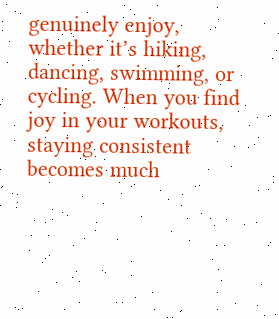genuinely enjoy, whether it’s hiking, dancing, swimming, or cycling. When you find joy in your workouts, staying consistent becomes much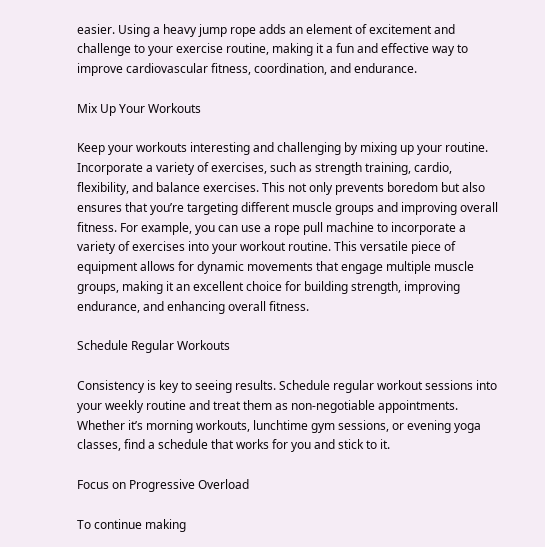easier. Using a heavy jump rope adds an element of excitement and challenge to your exercise routine, making it a fun and effective way to improve cardiovascular fitness, coordination, and endurance.

Mix Up Your Workouts

Keep your workouts interesting and challenging by mixing up your routine. Incorporate a variety of exercises, such as strength training, cardio, flexibility, and balance exercises. This not only prevents boredom but also ensures that you’re targeting different muscle groups and improving overall fitness. For example, you can use a rope pull machine to incorporate a variety of exercises into your workout routine. This versatile piece of equipment allows for dynamic movements that engage multiple muscle groups, making it an excellent choice for building strength, improving endurance, and enhancing overall fitness.

Schedule Regular Workouts

Consistency is key to seeing results. Schedule regular workout sessions into your weekly routine and treat them as non-negotiable appointments. Whether it’s morning workouts, lunchtime gym sessions, or evening yoga classes, find a schedule that works for you and stick to it.

Focus on Progressive Overload

To continue making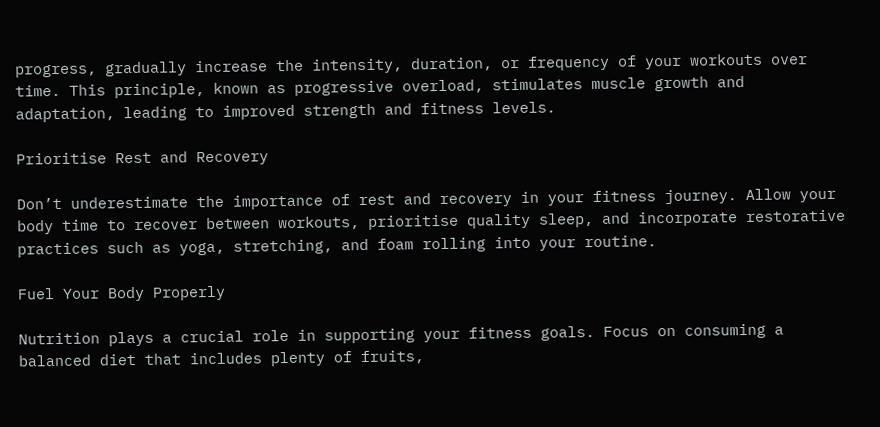progress, gradually increase the intensity, duration, or frequency of your workouts over time. This principle, known as progressive overload, stimulates muscle growth and adaptation, leading to improved strength and fitness levels.

Prioritise Rest and Recovery

Don’t underestimate the importance of rest and recovery in your fitness journey. Allow your body time to recover between workouts, prioritise quality sleep, and incorporate restorative practices such as yoga, stretching, and foam rolling into your routine.

Fuel Your Body Properly

Nutrition plays a crucial role in supporting your fitness goals. Focus on consuming a balanced diet that includes plenty of fruits,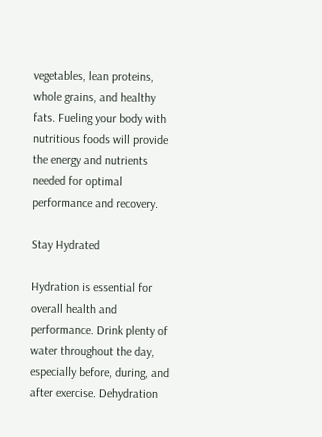vegetables, lean proteins, whole grains, and healthy fats. Fueling your body with nutritious foods will provide the energy and nutrients needed for optimal performance and recovery.

Stay Hydrated

Hydration is essential for overall health and performance. Drink plenty of water throughout the day, especially before, during, and after exercise. Dehydration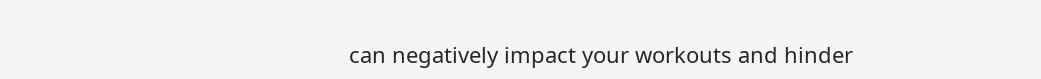can negatively impact your workouts and hinder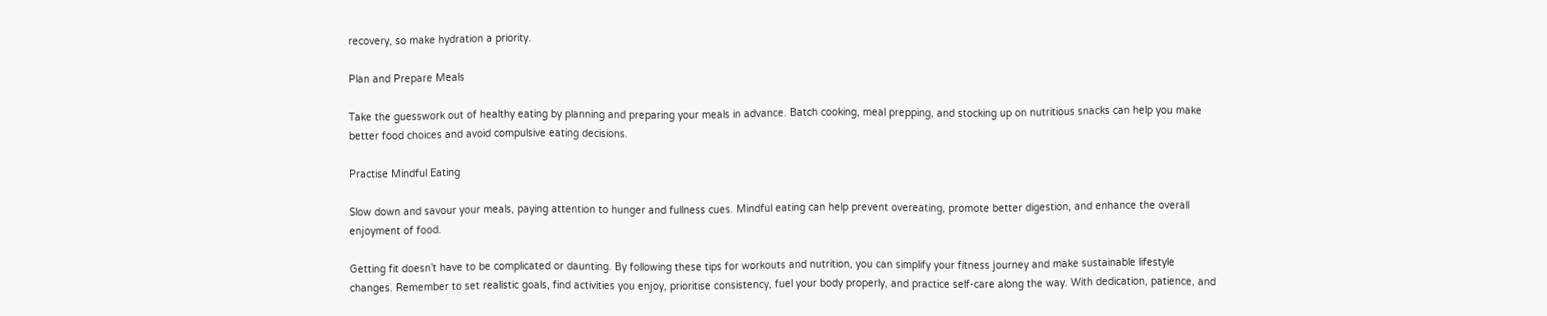recovery, so make hydration a priority.

Plan and Prepare Meals

Take the guesswork out of healthy eating by planning and preparing your meals in advance. Batch cooking, meal prepping, and stocking up on nutritious snacks can help you make better food choices and avoid compulsive eating decisions.

Practise Mindful Eating

Slow down and savour your meals, paying attention to hunger and fullness cues. Mindful eating can help prevent overeating, promote better digestion, and enhance the overall enjoyment of food.

Getting fit doesn’t have to be complicated or daunting. By following these tips for workouts and nutrition, you can simplify your fitness journey and make sustainable lifestyle changes. Remember to set realistic goals, find activities you enjoy, prioritise consistency, fuel your body properly, and practice self-care along the way. With dedication, patience, and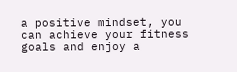a positive mindset, you can achieve your fitness goals and enjoy a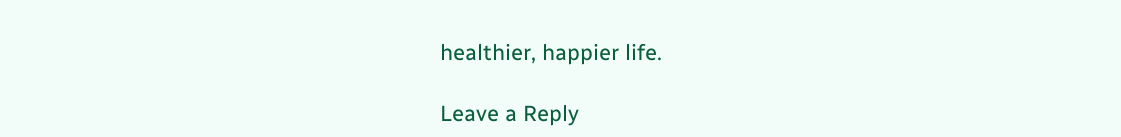healthier, happier life.

Leave a Reply